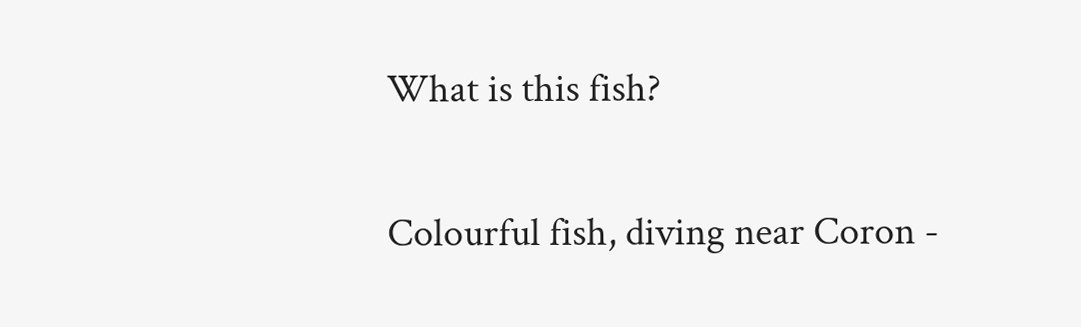What is this fish?

Colourful fish, diving near Coron -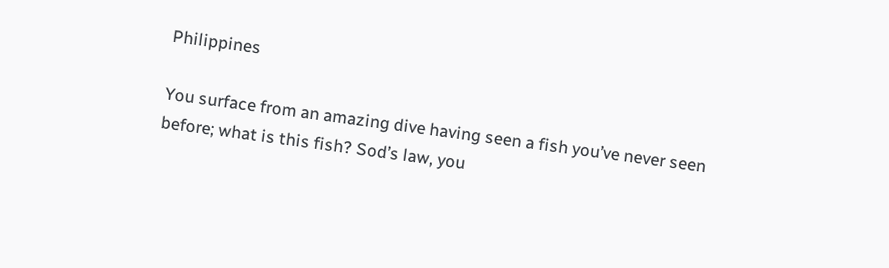Philippines

You surface from an amazing dive having seen a fish you’ve never seen before; what is this fish? Sod’s law, you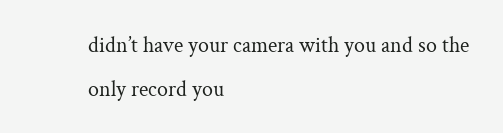didn’t have your camera with you and so the only record you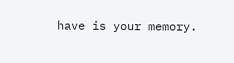have is your memory.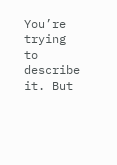You’re trying to describe it. But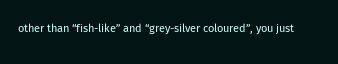other than “fish-like” and “grey-silver coloured”, you just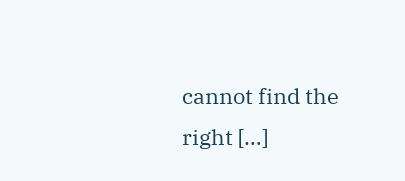cannot find the right […]